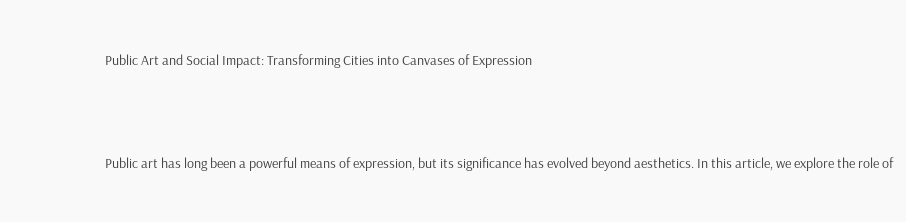Public Art and Social Impact: Transforming Cities into Canvases of Expression



Public art has long been a powerful means of expression, but its significance has evolved beyond aesthetics. In this article, we explore the role of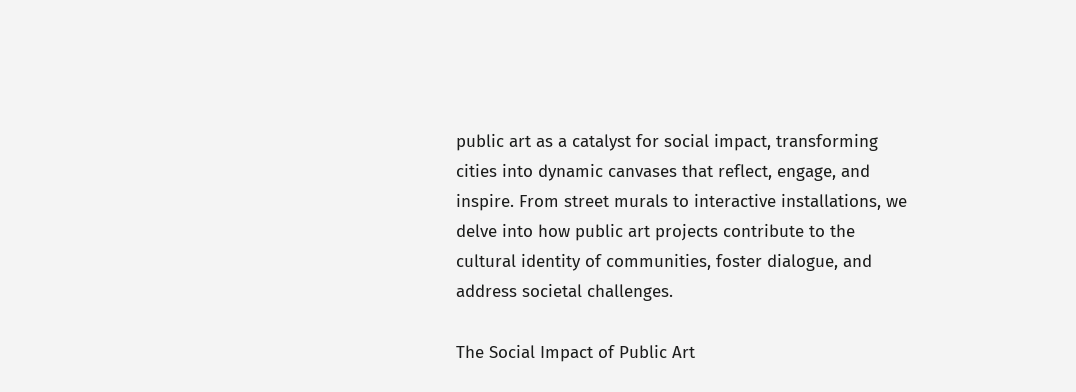public art as a catalyst for social impact, transforming cities into dynamic canvases that reflect, engage, and inspire. From street murals to interactive installations, we delve into how public art projects contribute to the cultural identity of communities, foster dialogue, and address societal challenges.

The Social Impact of Public Art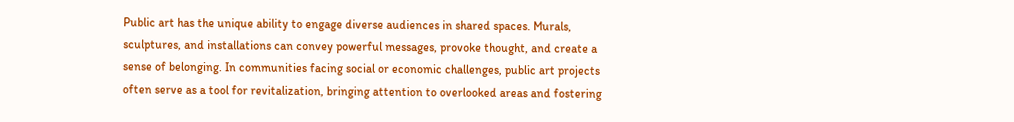Public art has the unique ability to engage diverse audiences in shared spaces. Murals, sculptures, and installations can convey powerful messages, provoke thought, and create a sense of belonging. In communities facing social or economic challenges, public art projects often serve as a tool for revitalization, bringing attention to overlooked areas and fostering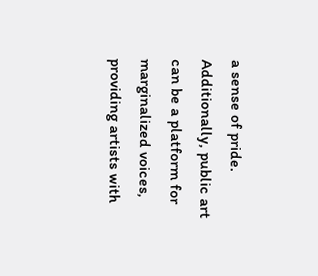a sense of pride. Additionally, public art can be a platform for marginalized voices, providing artists with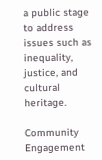a public stage to address issues such as inequality, justice, and cultural heritage.

Community Engagement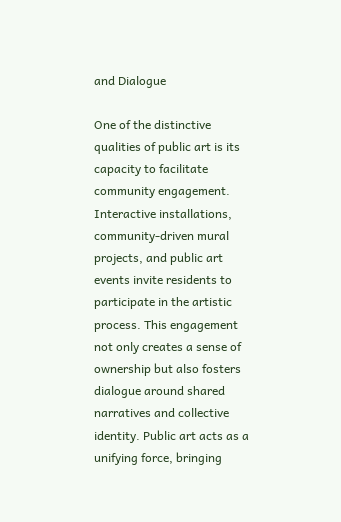and Dialogue

One of the distinctive qualities of public art is its capacity to facilitate community engagement. Interactive installations, community-driven mural projects, and public art events invite residents to participate in the artistic process. This engagement not only creates a sense of ownership but also fosters dialogue around shared narratives and collective identity. Public art acts as a unifying force, bringing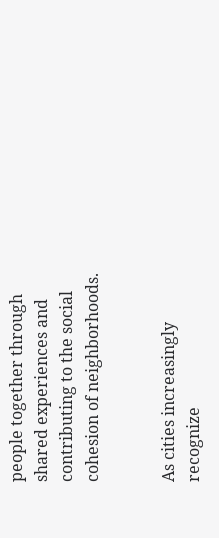people together through shared experiences and contributing to the social cohesion of neighborhoods.


As cities increasingly recognize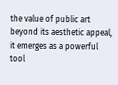the value of public art beyond its aesthetic appeal, it emerges as a powerful tool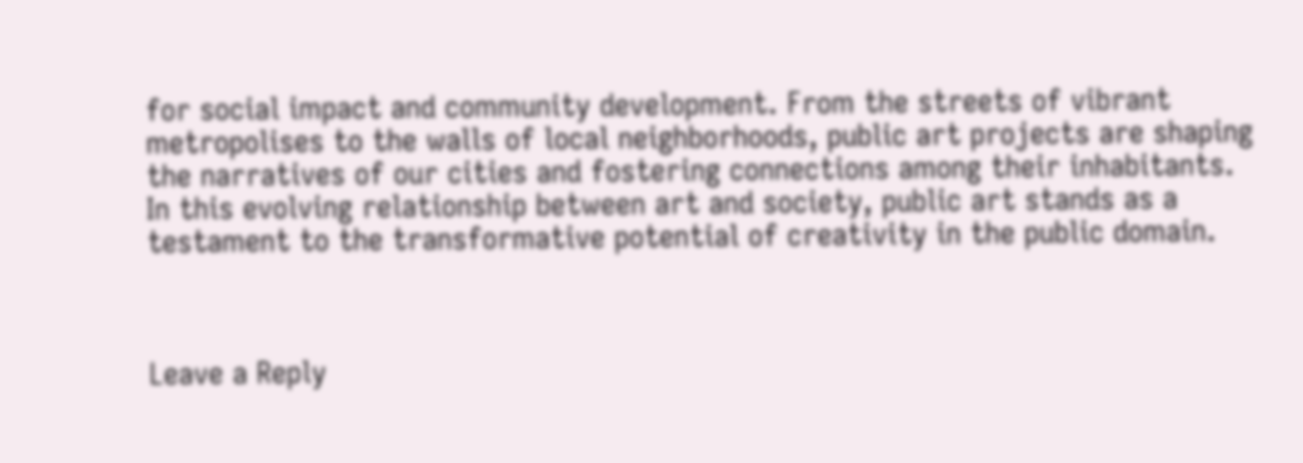for social impact and community development. From the streets of vibrant metropolises to the walls of local neighborhoods, public art projects are shaping the narratives of our cities and fostering connections among their inhabitants. In this evolving relationship between art and society, public art stands as a testament to the transformative potential of creativity in the public domain.



Leave a Reply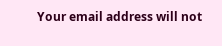Your email address will not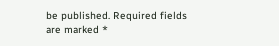be published. Required fields are marked *